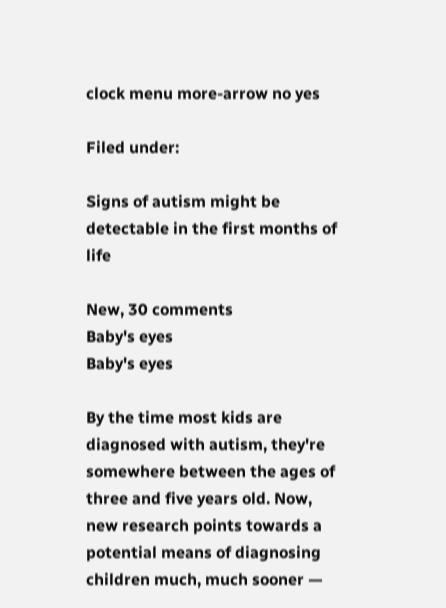clock menu more-arrow no yes

Filed under:

Signs of autism might be detectable in the first months of life

New, 30 comments
Baby's eyes
Baby's eyes

By the time most kids are diagnosed with autism, they're somewhere between the ages of three and five years old. Now, new research points towards a potential means of diagnosing children much, much sooner —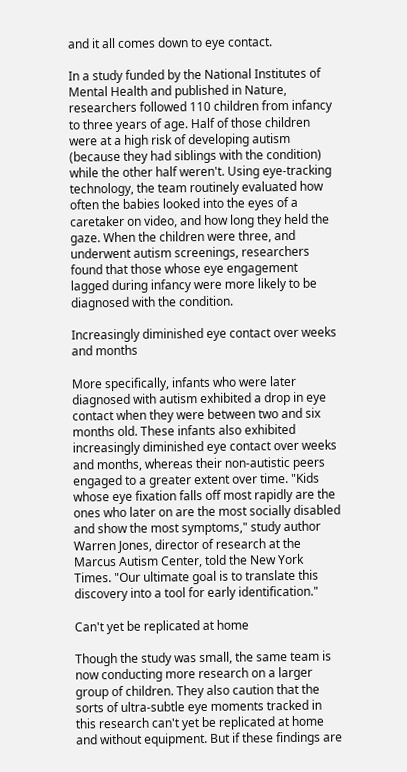and it all comes down to eye contact.

In a study funded by the National Institutes of Mental Health and published in Nature, researchers followed 110 children from infancy to three years of age. Half of those children were at a high risk of developing autism (because they had siblings with the condition) while the other half weren't. Using eye-tracking technology, the team routinely evaluated how often the babies looked into the eyes of a caretaker on video, and how long they held the gaze. When the children were three, and underwent autism screenings, researchers found that those whose eye engagement lagged during infancy were more likely to be diagnosed with the condition.

Increasingly diminished eye contact over weeks and months

More specifically, infants who were later diagnosed with autism exhibited a drop in eye contact when they were between two and six months old. These infants also exhibited increasingly diminished eye contact over weeks and months, whereas their non-autistic peers engaged to a greater extent over time. "Kids whose eye fixation falls off most rapidly are the ones who later on are the most socially disabled and show the most symptoms," study author Warren Jones, director of research at the Marcus Autism Center, told the New York Times. "Our ultimate goal is to translate this discovery into a tool for early identification."

Can't yet be replicated at home

Though the study was small, the same team is now conducting more research on a larger group of children. They also caution that the sorts of ultra-subtle eye moments tracked in this research can't yet be replicated at home and without equipment. But if these findings are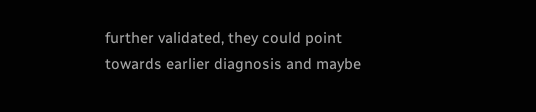further validated, they could point towards earlier diagnosis and maybe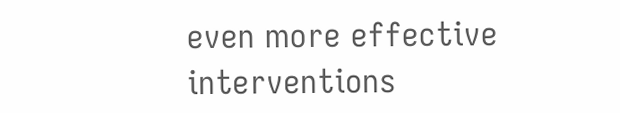even more effective interventions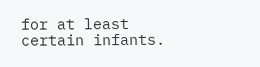for at least certain infants.